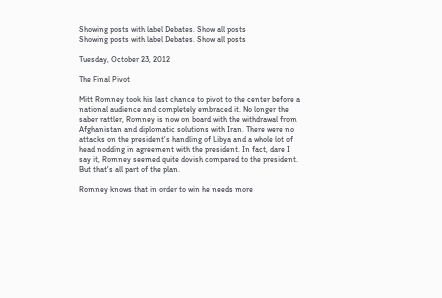Showing posts with label Debates. Show all posts
Showing posts with label Debates. Show all posts

Tuesday, October 23, 2012

The Final Pivot

Mitt Romney took his last chance to pivot to the center before a national audience and completely embraced it. No longer the saber rattler, Romney is now on board with the withdrawal from Afghanistan and diplomatic solutions with Iran. There were no attacks on the president's handling of Libya and a whole lot of head nodding in agreement with the president. In fact, dare I say it, Romney seemed quite dovish compared to the president. But that's all part of the plan.

Romney knows that in order to win he needs more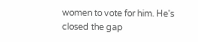women to vote for him. He's closed the gap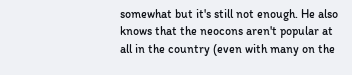somewhat but it's still not enough. He also knows that the neocons aren't popular at all in the country (even with many on the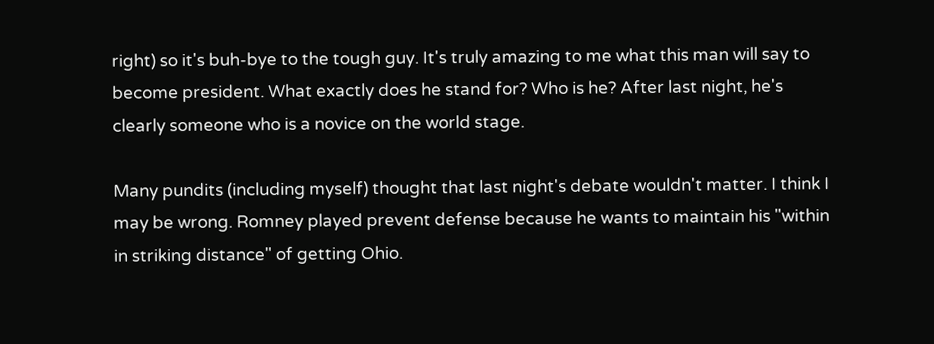right) so it's buh-bye to the tough guy. It's truly amazing to me what this man will say to become president. What exactly does he stand for? Who is he? After last night, he's clearly someone who is a novice on the world stage.

Many pundits (including myself) thought that last night's debate wouldn't matter. I think I may be wrong. Romney played prevent defense because he wants to maintain his "within in striking distance" of getting Ohio.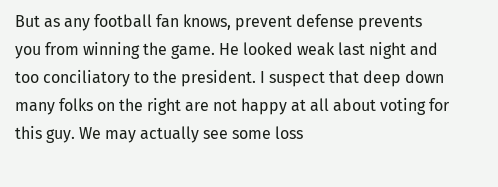But as any football fan knows, prevent defense prevents you from winning the game. He looked weak last night and too conciliatory to the president. I suspect that deep down many folks on the right are not happy at all about voting for this guy. We may actually see some loss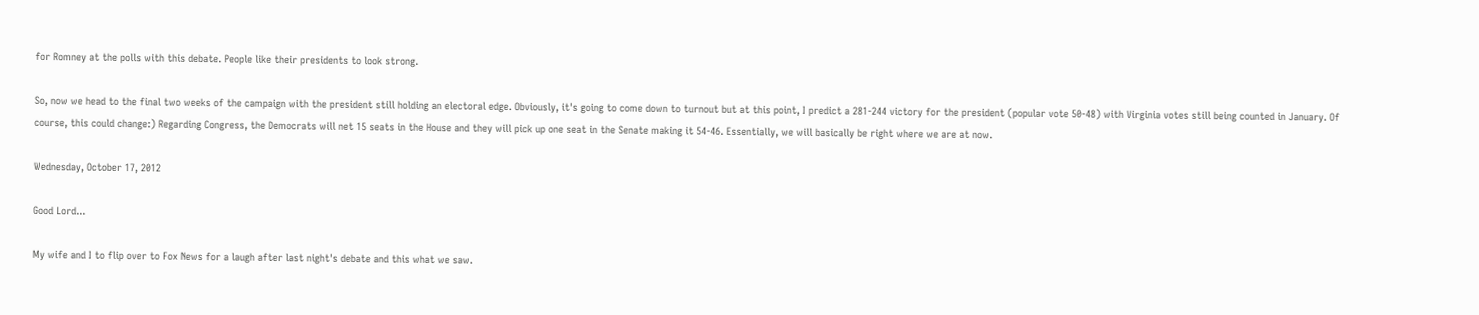for Romney at the polls with this debate. People like their presidents to look strong.

So, now we head to the final two weeks of the campaign with the president still holding an electoral edge. Obviously, it's going to come down to turnout but at this point, I predict a 281-244 victory for the president (popular vote 50-48) with Virginia votes still being counted in January. Of course, this could change:) Regarding Congress, the Democrats will net 15 seats in the House and they will pick up one seat in the Senate making it 54-46. Essentially, we will basically be right where we are at now.

Wednesday, October 17, 2012

Good Lord...

My wife and I to flip over to Fox News for a laugh after last night's debate and this what we saw.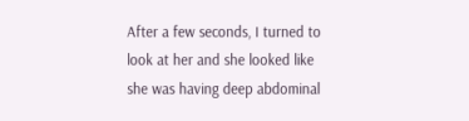After a few seconds, I turned to look at her and she looked like she was having deep abdominal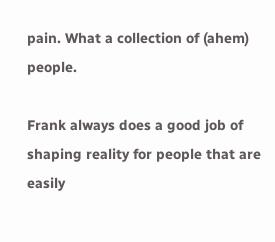pain. What a collection of (ahem) people.

Frank always does a good job of shaping reality for people that are easily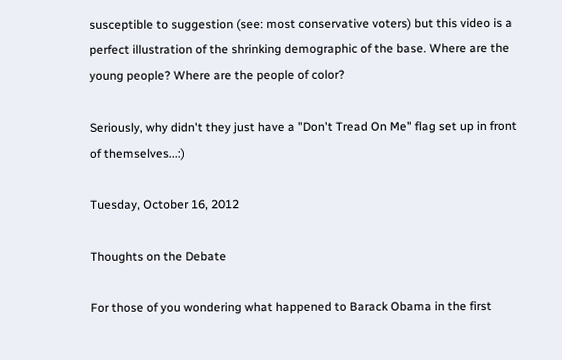susceptible to suggestion (see: most conservative voters) but this video is a perfect illustration of the shrinking demographic of the base. Where are the young people? Where are the people of color?

Seriously, why didn't they just have a "Don't Tread On Me" flag set up in front of themselves...:)

Tuesday, October 16, 2012

Thoughts on the Debate

For those of you wondering what happened to Barack Obama in the first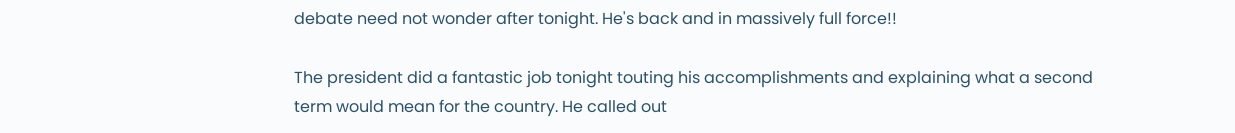debate need not wonder after tonight. He's back and in massively full force!!

The president did a fantastic job tonight touting his accomplishments and explaining what a second term would mean for the country. He called out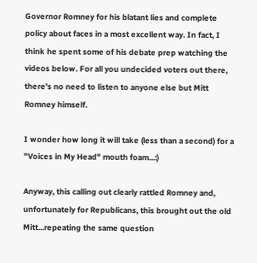Governor Romney for his blatant lies and complete policy about faces in a most excellent way. In fact, I think he spent some of his debate prep watching the videos below. For all you undecided voters out there, there's no need to listen to anyone else but Mitt Romney himself.

I wonder how long it will take (less than a second) for a "Voices in My Head" mouth foam...:)

Anyway, this calling out clearly rattled Romney and, unfortunately for Republicans, this brought out the old Mitt...repeating the same question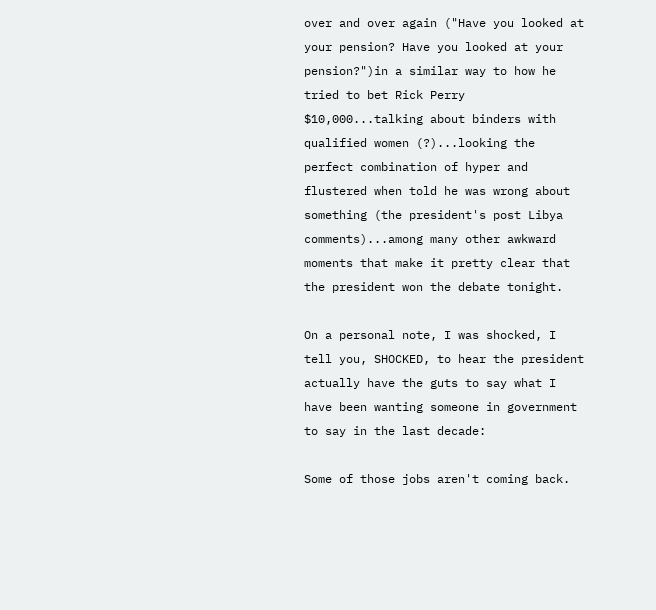over and over again ("Have you looked at your pension? Have you looked at your pension?")in a similar way to how he tried to bet Rick Perry $10,000...talking about binders with qualified women (?)...looking the perfect combination of hyper and flustered when told he was wrong about something (the president's post Libya comments)...among many other awkward moments that make it pretty clear that the president won the debate tonight.

On a personal note, I was shocked, I tell you, SHOCKED, to hear the president actually have the guts to say what I have been wanting someone in government to say in the last decade:

Some of those jobs aren't coming back.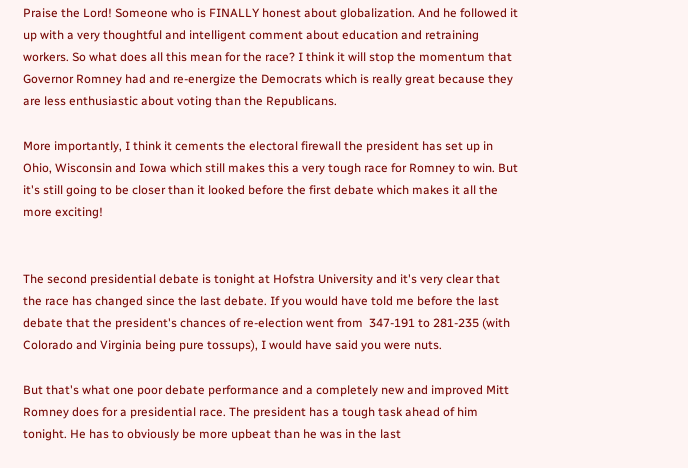Praise the Lord! Someone who is FINALLY honest about globalization. And he followed it up with a very thoughtful and intelligent comment about education and retraining workers. So what does all this mean for the race? I think it will stop the momentum that Governor Romney had and re-energize the Democrats which is really great because they are less enthusiastic about voting than the Republicans.

More importantly, I think it cements the electoral firewall the president has set up in Ohio, Wisconsin and Iowa which still makes this a very tough race for Romney to win. But it's still going to be closer than it looked before the first debate which makes it all the more exciting!


The second presidential debate is tonight at Hofstra University and it's very clear that the race has changed since the last debate. If you would have told me before the last debate that the president's chances of re-election went from  347-191 to 281-235 (with Colorado and Virginia being pure tossups), I would have said you were nuts.

But that's what one poor debate performance and a completely new and improved Mitt Romney does for a presidential race. The president has a tough task ahead of him tonight. He has to obviously be more upbeat than he was in the last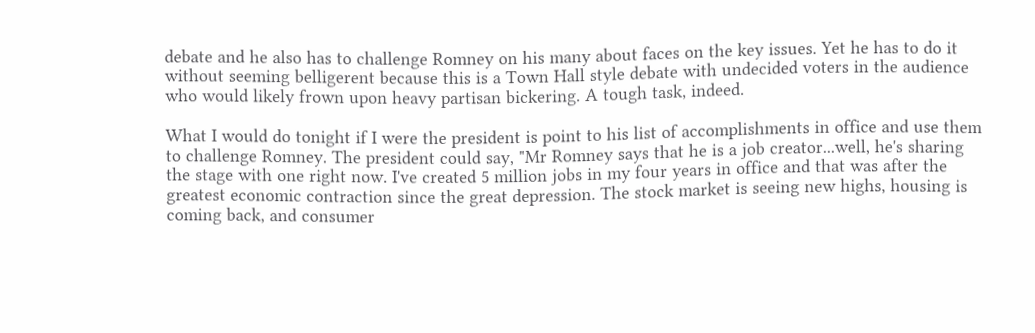debate and he also has to challenge Romney on his many about faces on the key issues. Yet he has to do it without seeming belligerent because this is a Town Hall style debate with undecided voters in the audience who would likely frown upon heavy partisan bickering. A tough task, indeed.

What I would do tonight if I were the president is point to his list of accomplishments in office and use them to challenge Romney. The president could say, "Mr Romney says that he is a job creator...well, he's sharing the stage with one right now. I've created 5 million jobs in my four years in office and that was after the greatest economic contraction since the great depression. The stock market is seeing new highs, housing is coming back, and consumer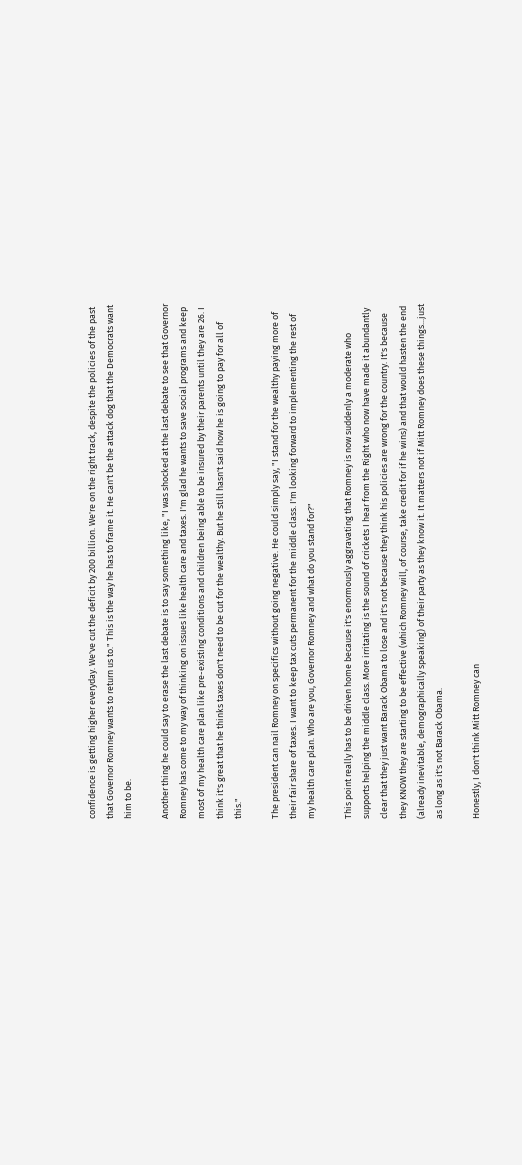confidence is getting higher everyday. We've cut the deficit by 200 billion. We're on the right track, despite the policies of the past that Governor Romney wants to return us to." This is the way he has to frame it. He can't be the attack dog that the Democrats want him to be.

Another thing he could say to erase the last debate is to say something like, "I was shocked at the last debate to see that Governor Romney has come to my way of thinking on issues like health care and taxes. I'm glad he wants to save social programs and keep most of my health care plan like pre-existing conditions and children being able to be insured by their parents until they are 26. I think it's great that he thinks taxes don't need to be cut for the wealthy. But he still hasn't said how he is going to pay for all of this."

The president can nail Romney on specifics without going negative. He could simply say, "I stand for the wealthy paying more of their fair share of taxes. I want to keep tax cuts permanent for the middle class. I'm looking forward to implementing the rest of my health care plan. Who are you, Governor Romney and what do you stand for?"

This point really has to be driven home because it's enormously aggravating that Romney is now suddenly a moderate who supports helping the middle class. More irritating is the sound of crickets I hear from the Right who now have made it abundantly clear that they just want Barack Obama to lose and it's not because they think his policies are wrong for the country. It's because they KNOW they are starting to be effective (which Romney will, of course, take credit for if he wins) and that would hasten the end (already inevitable, demographically speaking) of their party as they know it. It matters not if Mitt Romney does these things...just as long as it's not Barack Obama.

Honestly, I don't think Mitt Romney can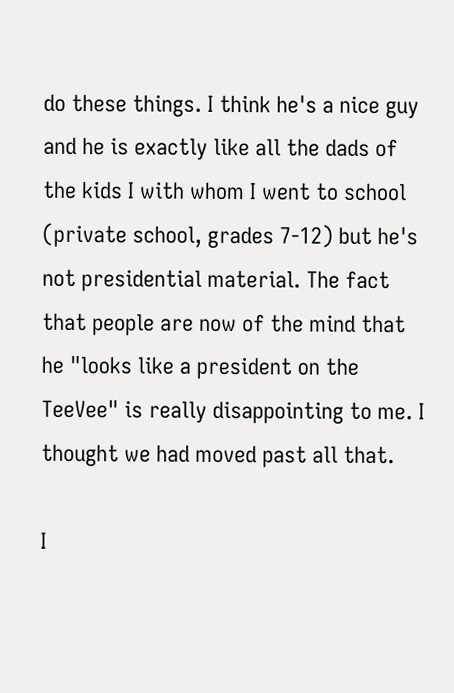do these things. I think he's a nice guy and he is exactly like all the dads of the kids I with whom I went to school (private school, grades 7-12) but he's not presidential material. The fact that people are now of the mind that he "looks like a president on the TeeVee" is really disappointing to me. I thought we had moved past all that.

I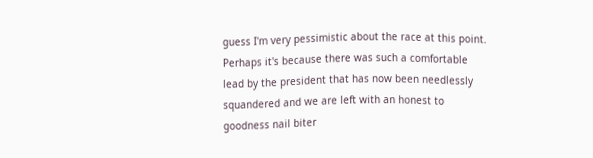guess I'm very pessimistic about the race at this point. Perhaps it's because there was such a comfortable lead by the president that has now been needlessly squandered and we are left with an honest to goodness nail biter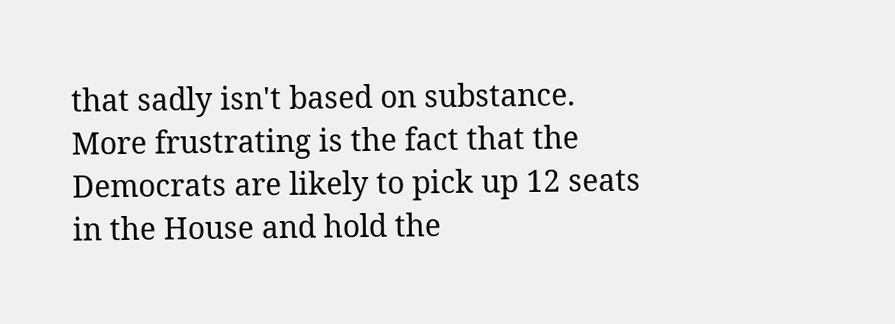that sadly isn't based on substance. More frustrating is the fact that the Democrats are likely to pick up 12 seats in the House and hold the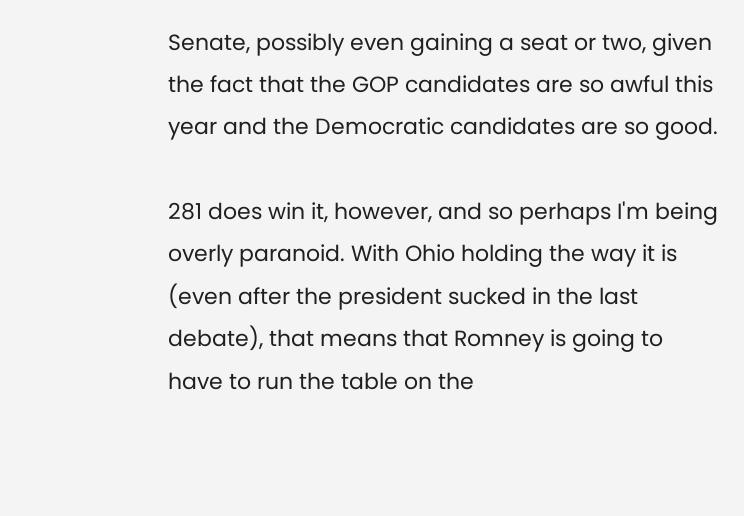Senate, possibly even gaining a seat or two, given the fact that the GOP candidates are so awful this year and the Democratic candidates are so good.

281 does win it, however, and so perhaps I'm being overly paranoid. With Ohio holding the way it is (even after the president sucked in the last debate), that means that Romney is going to have to run the table on the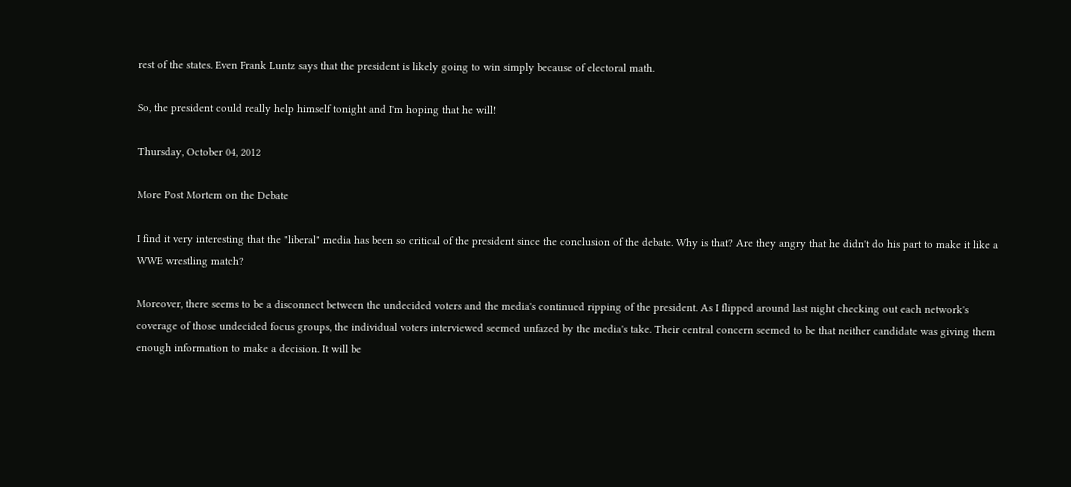rest of the states. Even Frank Luntz says that the president is likely going to win simply because of electoral math.

So, the president could really help himself tonight and I'm hoping that he will!

Thursday, October 04, 2012

More Post Mortem on the Debate

I find it very interesting that the "liberal" media has been so critical of the president since the conclusion of the debate. Why is that? Are they angry that he didn't do his part to make it like a WWE wrestling match?

Moreover, there seems to be a disconnect between the undecided voters and the media's continued ripping of the president. As I flipped around last night checking out each network's coverage of those undecided focus groups, the individual voters interviewed seemed unfazed by the media's take. Their central concern seemed to be that neither candidate was giving them enough information to make a decision. It will be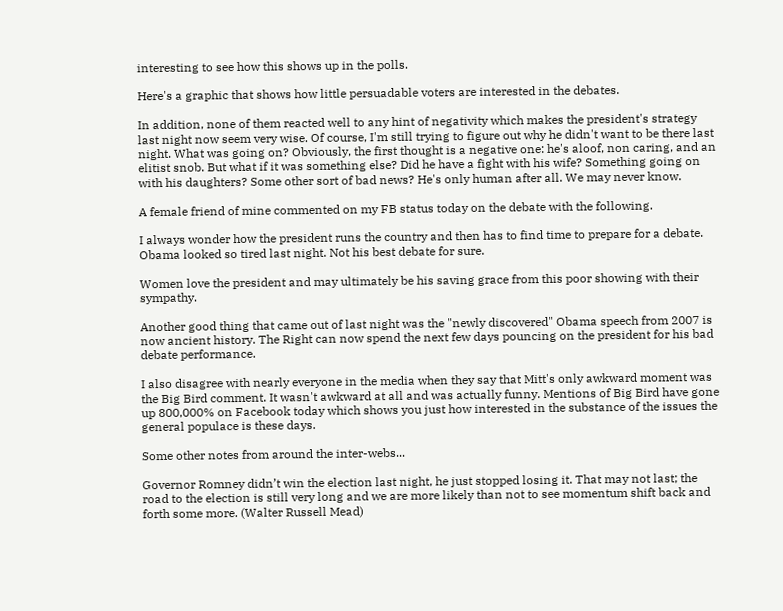interesting to see how this shows up in the polls.

Here's a graphic that shows how little persuadable voters are interested in the debates.

In addition, none of them reacted well to any hint of negativity which makes the president's strategy last night now seem very wise. Of course, I'm still trying to figure out why he didn't want to be there last night. What was going on? Obviously, the first thought is a negative one: he's aloof, non caring, and an elitist snob. But what if it was something else? Did he have a fight with his wife? Something going on with his daughters? Some other sort of bad news? He's only human after all. We may never know.

A female friend of mine commented on my FB status today on the debate with the following.

I always wonder how the president runs the country and then has to find time to prepare for a debate. Obama looked so tired last night. Not his best debate for sure.

Women love the president and may ultimately be his saving grace from this poor showing with their sympathy.

Another good thing that came out of last night was the "newly discovered" Obama speech from 2007 is now ancient history. The Right can now spend the next few days pouncing on the president for his bad debate performance.

I also disagree with nearly everyone in the media when they say that Mitt's only awkward moment was the Big Bird comment. It wasn't awkward at all and was actually funny. Mentions of Big Bird have gone up 800,000% on Facebook today which shows you just how interested in the substance of the issues the general populace is these days.

Some other notes from around the inter-webs...

Governor Romney didn’t win the election last night, he just stopped losing it. That may not last; the road to the election is still very long and we are more likely than not to see momentum shift back and forth some more. (Walter Russell Mead)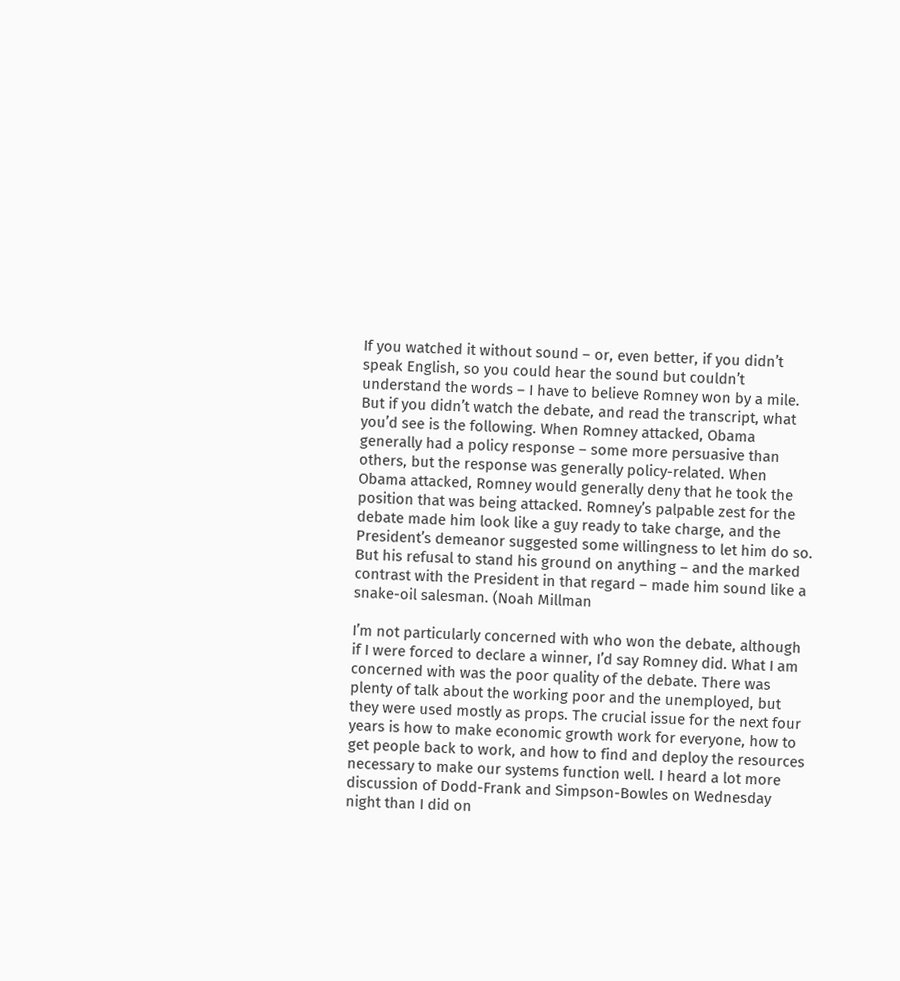If you watched it without sound – or, even better, if you didn’t speak English, so you could hear the sound but couldn’t understand the words – I have to believe Romney won by a mile. But if you didn’t watch the debate, and read the transcript, what you’d see is the following. When Romney attacked, Obama generally had a policy response – some more persuasive than others, but the response was generally policy-related. When Obama attacked, Romney would generally deny that he took the position that was being attacked. Romney’s palpable zest for the debate made him look like a guy ready to take charge, and the President’s demeanor suggested some willingness to let him do so. But his refusal to stand his ground on anything – and the marked contrast with the President in that regard – made him sound like a snake-oil salesman. (Noah Millman

I’m not particularly concerned with who won the debate, although if I were forced to declare a winner, I’d say Romney did. What I am concerned with was the poor quality of the debate. There was plenty of talk about the working poor and the unemployed, but they were used mostly as props. The crucial issue for the next four years is how to make economic growth work for everyone, how to get people back to work, and how to find and deploy the resources necessary to make our systems function well. I heard a lot more discussion of Dodd-Frank and Simpson-Bowles on Wednesday night than I did on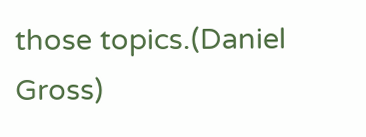those topics.(Daniel Gross)